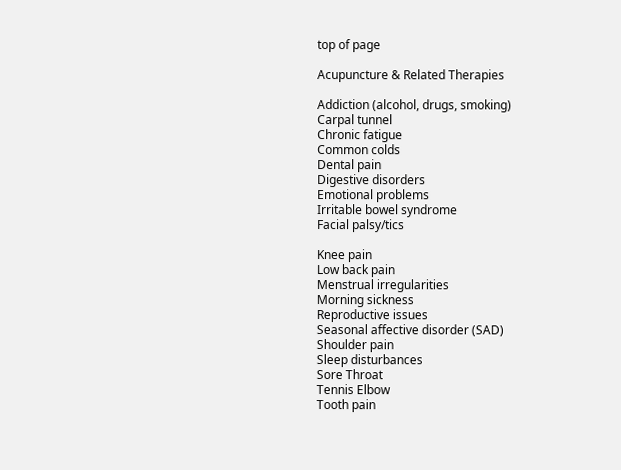top of page

Acupuncture & Related Therapies

Addiction (alcohol, drugs, smoking)
Carpal tunnel
Chronic fatigue
Common colds
Dental pain
Digestive disorders
Emotional problems
Irritable bowel syndrome
Facial palsy/tics

Knee pain
Low back pain
Menstrual irregularities
Morning sickness
Reproductive issues
Seasonal affective disorder (SAD)
Shoulder pain
Sleep disturbances
Sore Throat
Tennis Elbow
Tooth pain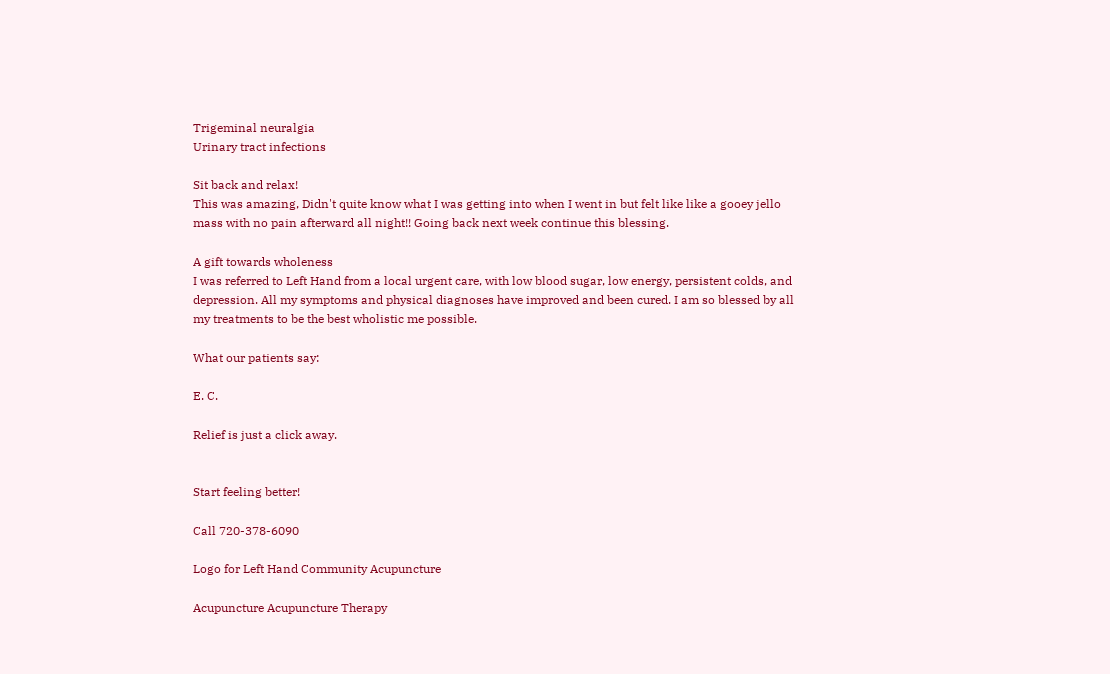Trigeminal neuralgia
Urinary tract infections

Sit back and relax!
This was amazing, Didn't quite know what I was getting into when I went in but felt like like a gooey jello mass with no pain afterward all night!! Going back next week continue this blessing.

A gift towards wholeness
I was referred to Left Hand from a local urgent care, with low blood sugar, low energy, persistent colds, and depression. All my symptoms and physical diagnoses have improved and been cured. I am so blessed by all my treatments to be the best wholistic me possible.

What our patients say:

E. C.

Relief is just a click away.


Start feeling better!

Call 720-378-6090

Logo for Left Hand Community Acupuncture

Acupuncture Acupuncture Therapy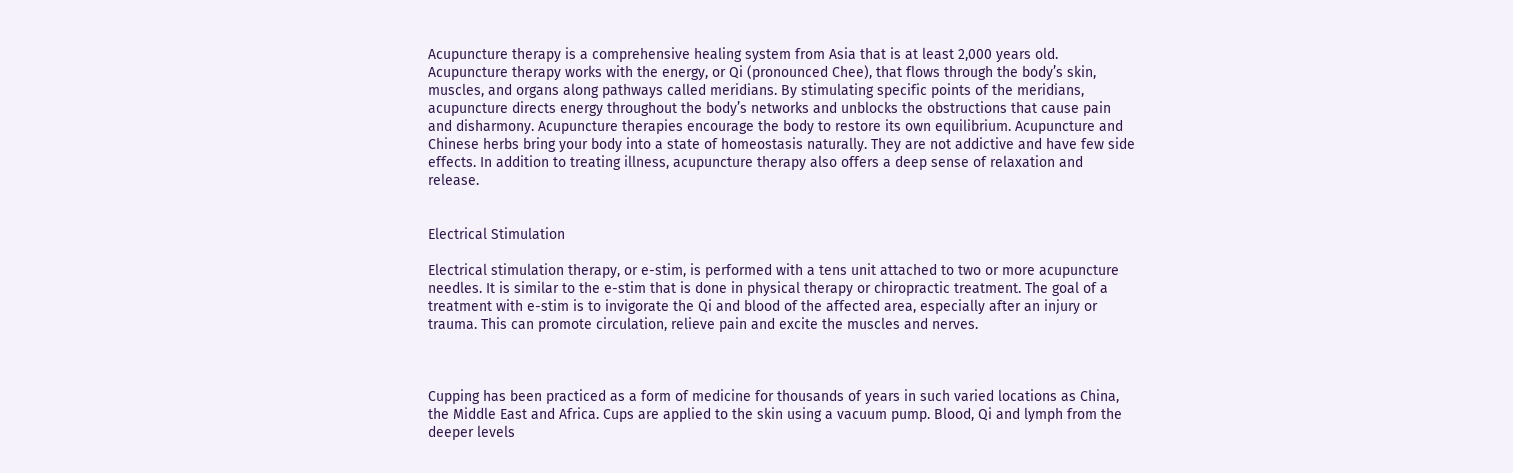Acupuncture therapy is a comprehensive healing system from Asia that is at least 2,000 years old. Acupuncture therapy works with the energy, or Qi (pronounced Chee), that flows through the body’s skin, muscles, and organs along pathways called meridians. By stimulating specific points of the meridians, acupuncture directs energy throughout the body’s networks and unblocks the obstructions that cause pain and disharmony. Acupuncture therapies encourage the body to restore its own equilibrium. Acupuncture and Chinese herbs bring your body into a state of homeostasis naturally. They are not addictive and have few side effects. In addition to treating illness, acupuncture therapy also offers a deep sense of relaxation and release.


Electrical Stimulation

Electrical stimulation therapy, or e-stim, is performed with a tens unit attached to two or more acupuncture needles. It is similar to the e-stim that is done in physical therapy or chiropractic treatment. The goal of a treatment with e-stim is to invigorate the Qi and blood of the affected area, especially after an injury or trauma. This can promote circulation, relieve pain and excite the muscles and nerves.



Cupping has been practiced as a form of medicine for thousands of years in such varied locations as China, the Middle East and Africa. Cups are applied to the skin using a vacuum pump. Blood, Qi and lymph from the deeper levels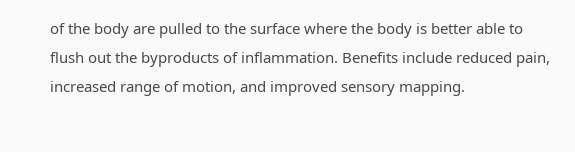of the body are pulled to the surface where the body is better able to flush out the byproducts of inflammation. Benefits include reduced pain, increased range of motion, and improved sensory mapping.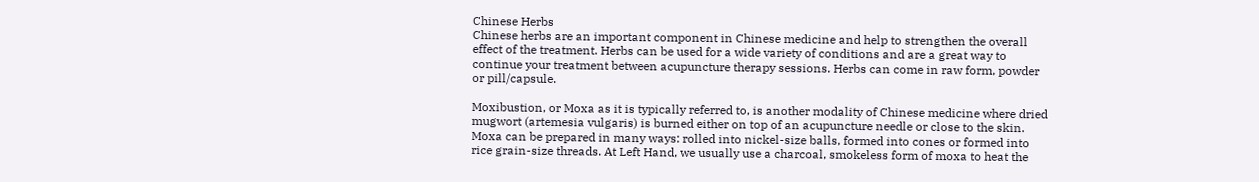Chinese Herbs
Chinese herbs are an important component in Chinese medicine and help to strengthen the overall effect of the treatment. Herbs can be used for a wide variety of conditions and are a great way to continue your treatment between acupuncture therapy sessions. Herbs can come in raw form, powder or pill/capsule.

Moxibustion, or Moxa as it is typically referred to, is another modality of Chinese medicine where dried mugwort (artemesia vulgaris) is burned either on top of an acupuncture needle or close to the skin. Moxa can be prepared in many ways: rolled into nickel-size balls, formed into cones or formed into rice grain-size threads. At Left Hand, we usually use a charcoal, smokeless form of moxa to heat the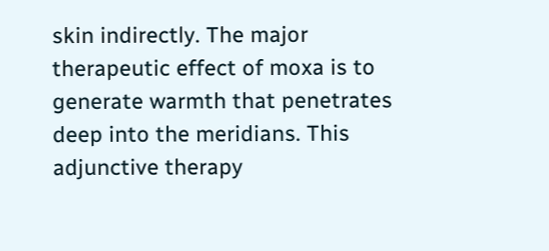skin indirectly. The major therapeutic effect of moxa is to generate warmth that penetrates deep into the meridians. This adjunctive therapy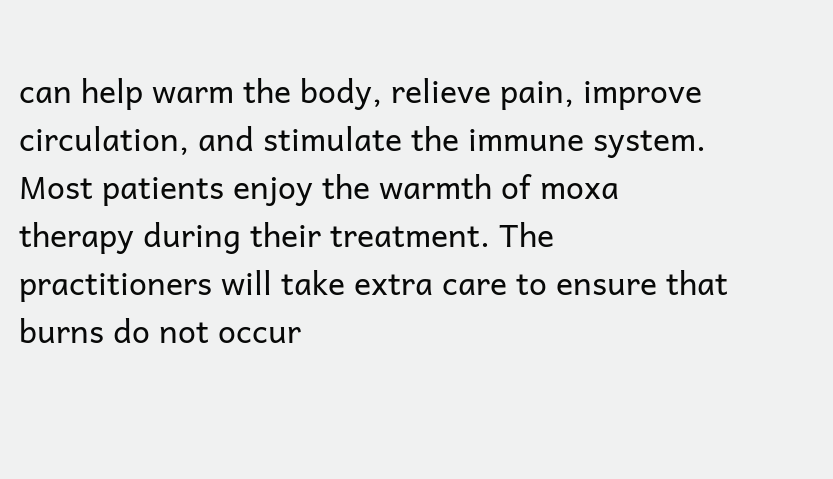can help warm the body, relieve pain, improve circulation, and stimulate the immune system. Most patients enjoy the warmth of moxa therapy during their treatment. The practitioners will take extra care to ensure that burns do not occur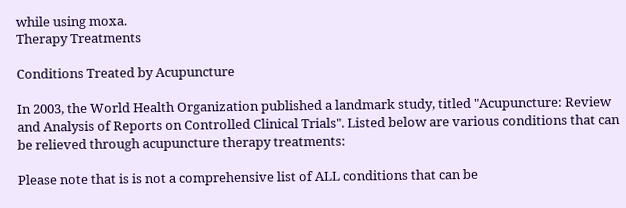while using moxa.
Therapy Treatments

Conditions Treated by Acupuncture

In 2003, the World Health Organization published a landmark study, titled "Acupuncture: Review and Analysis of Reports on Controlled Clinical Trials". Listed below are various conditions that can be relieved through acupuncture therapy treatments:

Please note that is is not a comprehensive list of ALL conditions that can be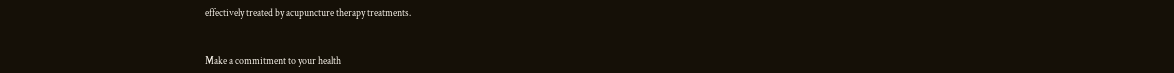effectively treated by acupuncture therapy treatments.


Make a commitment to your health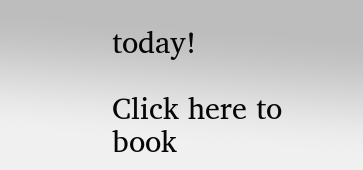today!

Click here to book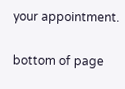your appointment.

bottom of page